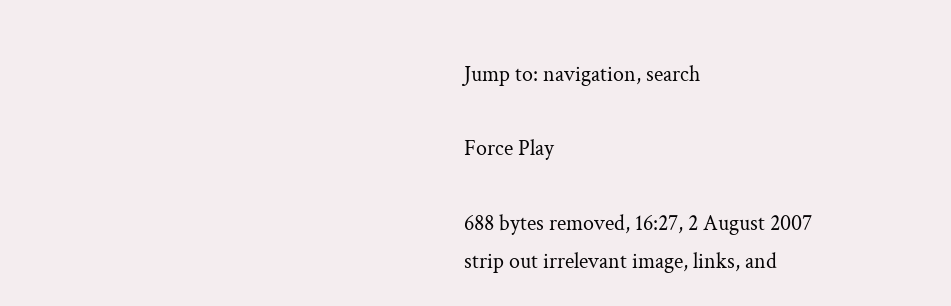Jump to: navigation, search

Force Play

688 bytes removed, 16:27, 2 August 2007
strip out irrelevant image, links, and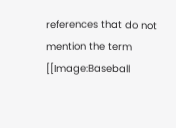references that do not mention the term
[[Image:Baseball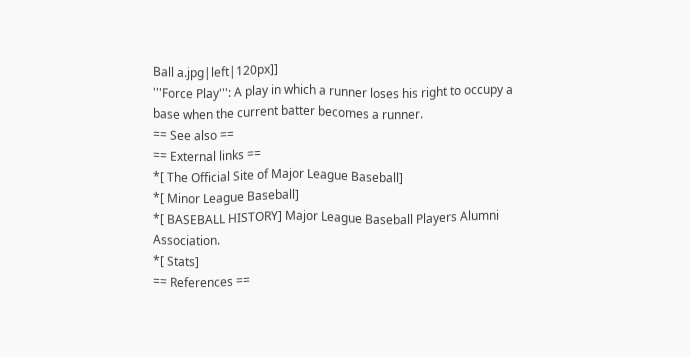Ball a.jpg|left|120px]]
'''Force Play''': A play in which a runner loses his right to occupy a base when the current batter becomes a runner.
== See also ==
== External links ==
*[ The Official Site of Major League Baseball]
*[ Minor League Baseball]
*[ BASEBALL HISTORY] Major League Baseball Players Alumni Association.
*[ Stats]
== References ==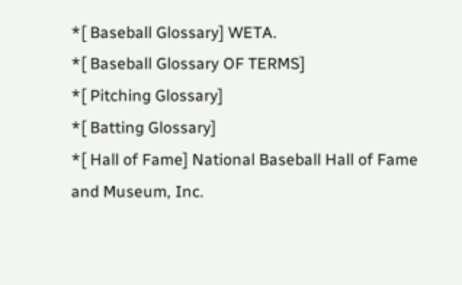*[ Baseball Glossary] WETA.
*[ Baseball Glossary OF TERMS]
*[ Pitching Glossary]
*[ Batting Glossary]
*[ Hall of Fame] National Baseball Hall of Fame and Museum, Inc.